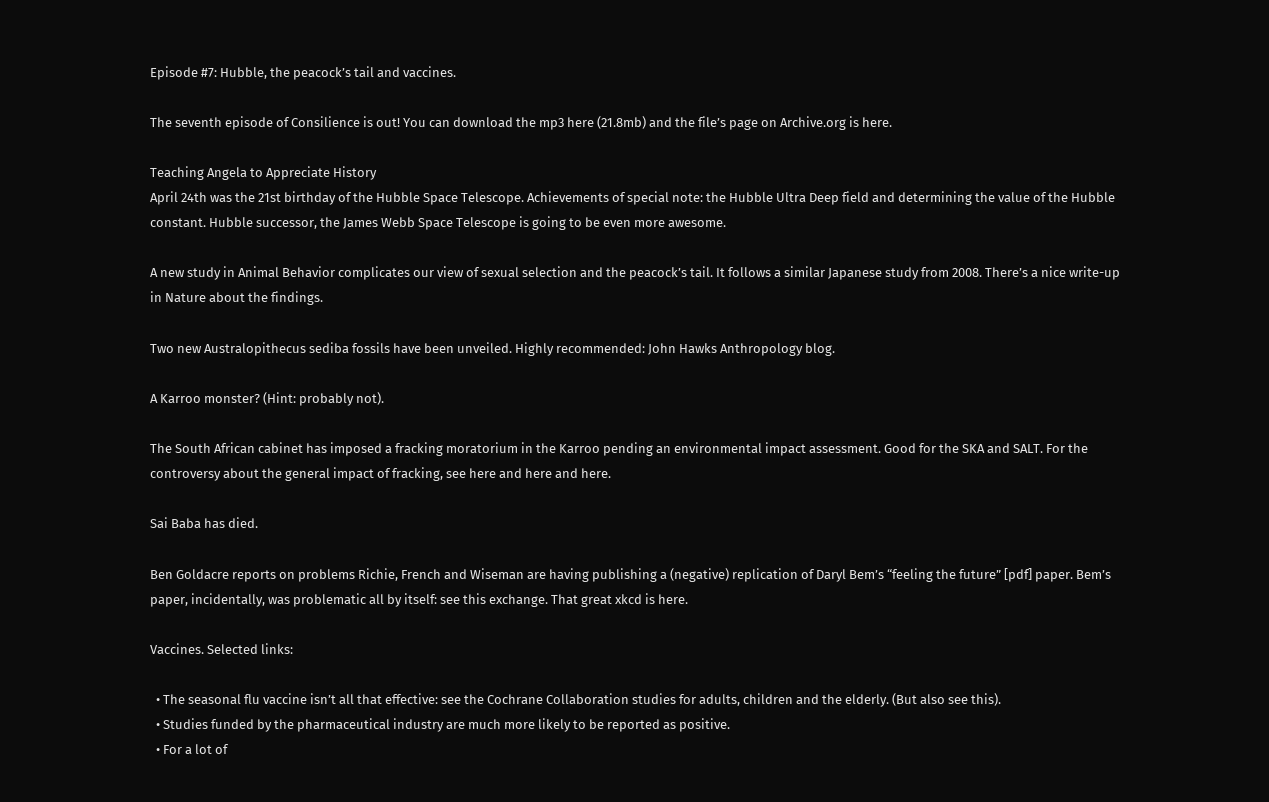Episode #7: Hubble, the peacock’s tail and vaccines.

The seventh episode of Consilience is out! You can download the mp3 here (21.8mb) and the file’s page on Archive.org is here.

Teaching Angela to Appreciate History
April 24th was the 21st birthday of the Hubble Space Telescope. Achievements of special note: the Hubble Ultra Deep field and determining the value of the Hubble constant. Hubble successor, the James Webb Space Telescope is going to be even more awesome.

A new study in Animal Behavior complicates our view of sexual selection and the peacock’s tail. It follows a similar Japanese study from 2008. There’s a nice write-up in Nature about the findings.

Two new Australopithecus sediba fossils have been unveiled. Highly recommended: John Hawks Anthropology blog.

A Karroo monster? (Hint: probably not).

The South African cabinet has imposed a fracking moratorium in the Karroo pending an environmental impact assessment. Good for the SKA and SALT. For the controversy about the general impact of fracking, see here and here and here.

Sai Baba has died.

Ben Goldacre reports on problems Richie, French and Wiseman are having publishing a (negative) replication of Daryl Bem’s “feeling the future” [pdf] paper. Bem’s paper, incidentally, was problematic all by itself: see this exchange. That great xkcd is here.

Vaccines. Selected links:

  • The seasonal flu vaccine isn’t all that effective: see the Cochrane Collaboration studies for adults, children and the elderly. (But also see this).
  • Studies funded by the pharmaceutical industry are much more likely to be reported as positive.
  • For a lot of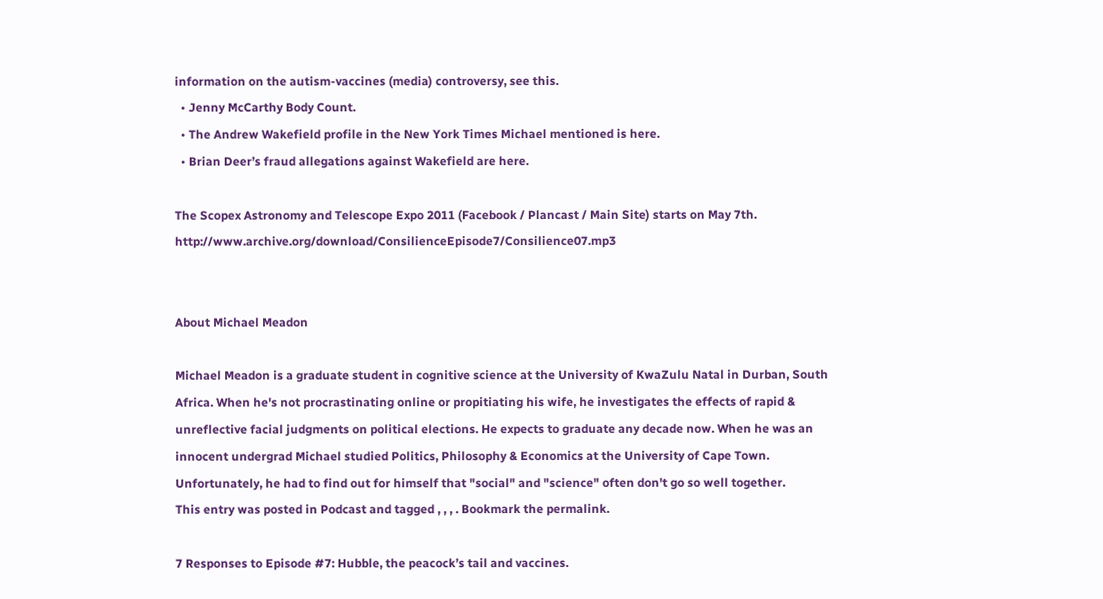information on the autism-vaccines (media) controversy, see this.
  • Jenny McCarthy Body Count.
  • The Andrew Wakefield profile in the New York Times Michael mentioned is here.
  • Brian Deer’s fraud allegations against Wakefield are here.

The Scopex Astronomy and Telescope Expo 2011 (Facebook / Plancast / Main Site) starts on May 7th.  http://www.archive.org/download/ConsilienceEpisode7/Consilience07.mp3


About Michael Meadon

Michael Meadon is a graduate student in cognitive science at the University of KwaZulu Natal in Durban, South Africa. When he's not procrastinating online or propitiating his wife, he investigates the effects of rapid & unreflective facial judgments on political elections. He expects to graduate any decade now. When he was an innocent undergrad Michael studied Politics, Philosophy & Economics at the University of Cape Town. Unfortunately, he had to find out for himself that "social" and "science" often don't go so well together.
This entry was posted in Podcast and tagged , , , . Bookmark the permalink.

7 Responses to Episode #7: Hubble, the peacock’s tail and vaccines.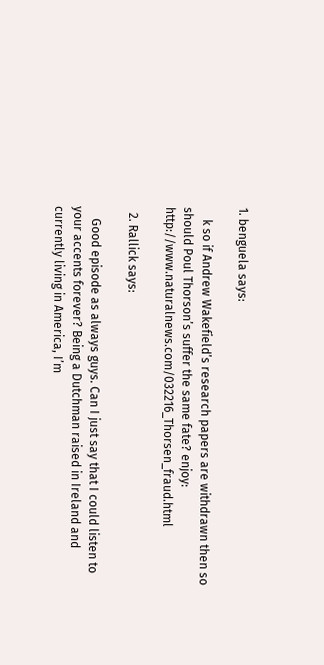1. benguela says:

    k so if Andrew Wakefield’s research papers are withdrawn then so should Poul Thorson’s suffer the same fate? enjoy: http://www.naturalnews.com/032216_Thorsen_fraud.html

  2. Rallick says:

    Good episode as always guys. Can I just say that I could listen to your accents forever? Being a Dutchman raised in Ireland and currently living in America, I’m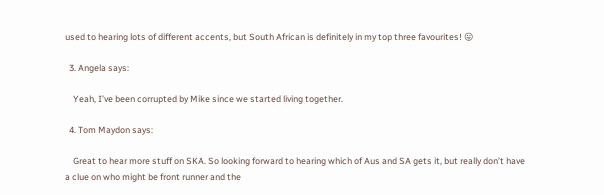used to hearing lots of different accents, but South African is definitely in my top three favourites! 😛

  3. Angela says:

    Yeah, I’ve been corrupted by Mike since we started living together.

  4. Tom Maydon says:

    Great to hear more stuff on SKA. So looking forward to hearing which of Aus and SA gets it, but really don’t have a clue on who might be front runner and the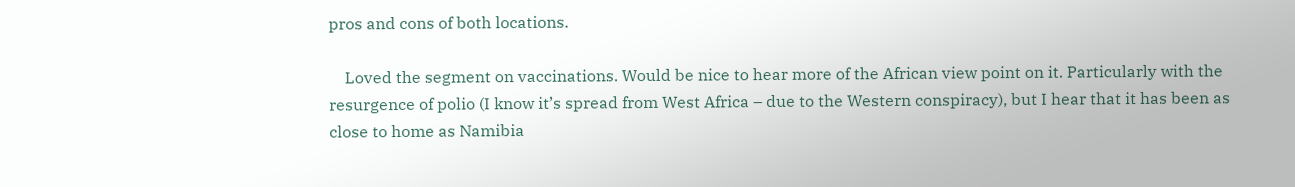pros and cons of both locations.

    Loved the segment on vaccinations. Would be nice to hear more of the African view point on it. Particularly with the resurgence of polio (I know it’s spread from West Africa – due to the Western conspiracy), but I hear that it has been as close to home as Namibia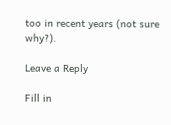too in recent years (not sure why?).

Leave a Reply

Fill in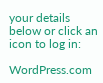your details below or click an icon to log in:

WordPress.com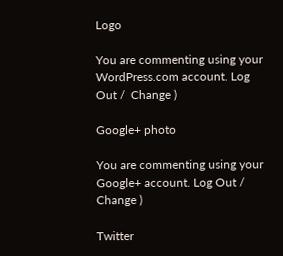Logo

You are commenting using your WordPress.com account. Log Out /  Change )

Google+ photo

You are commenting using your Google+ account. Log Out /  Change )

Twitter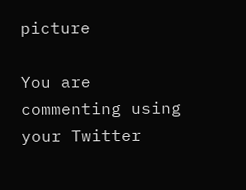picture

You are commenting using your Twitter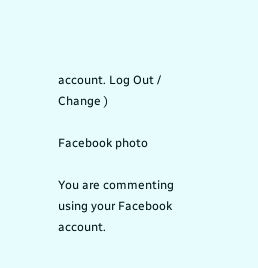account. Log Out /  Change )

Facebook photo

You are commenting using your Facebook account.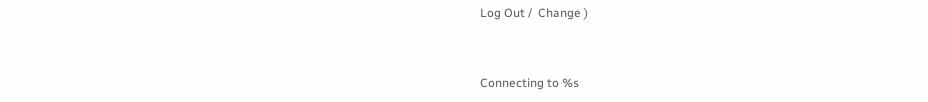Log Out /  Change )


Connecting to %s